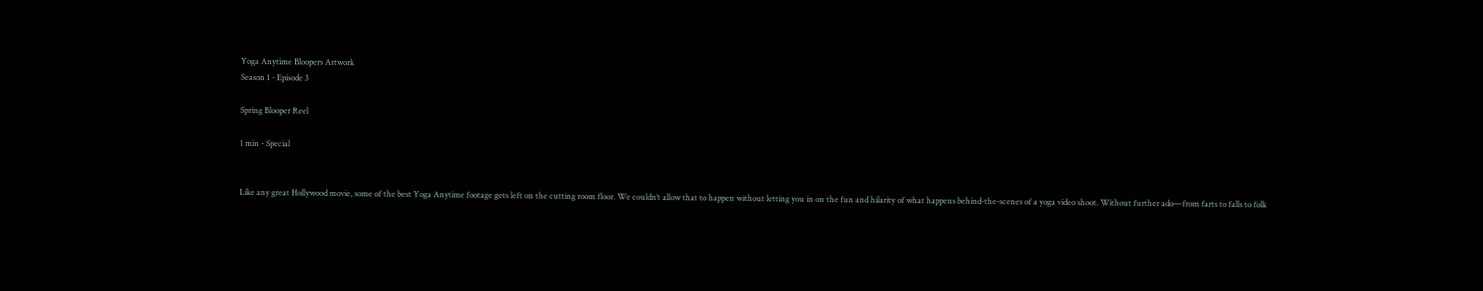Yoga Anytime Bloopers Artwork
Season 1 - Episode 3

Spring Blooper Reel

1 min - Special


Like any great Hollywood movie, some of the best Yoga Anytime footage gets left on the cutting room floor. We couldn’t allow that to happen without letting you in on the fun and hilarity of what happens behind-the-scenes of a yoga video shoot. Without further ado—from farts to falls to folk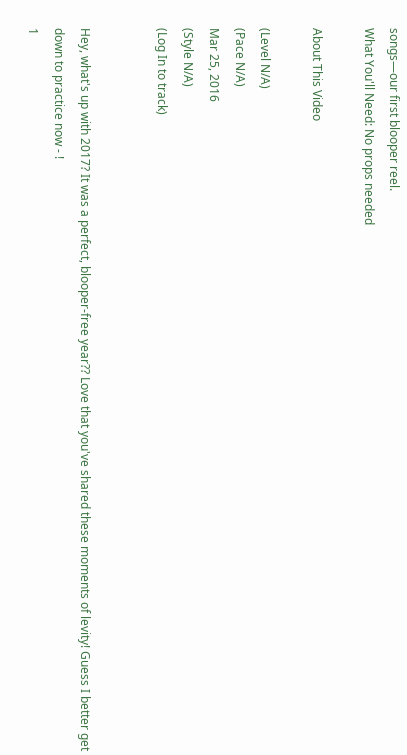songs—our first blooper reel.
What You'll Need: No props needed

About This Video

(Level N/A)
(Pace N/A)
Mar 25, 2016
(Style N/A)
(Log In to track)


Hey, what's up with 2017? It was a perfect, blooper-free year?? Love that you've shared these moments of levity! Guess I better get down to practice now - !
1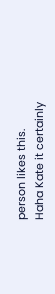person likes this.
Haha Kate it certainly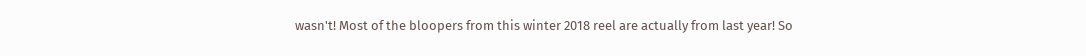wasn't! Most of the bloopers from this winter 2018 reel are actually from last year! So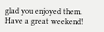glad you enjoyed them. Have a great weekend!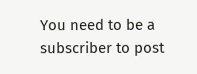You need to be a subscriber to post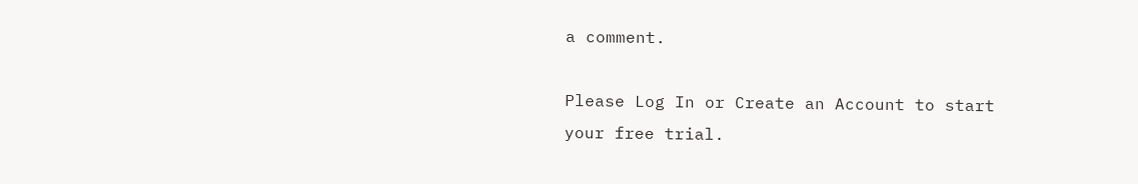a comment.

Please Log In or Create an Account to start your free trial.